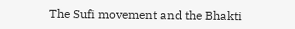The Sufi movement and the Bhakti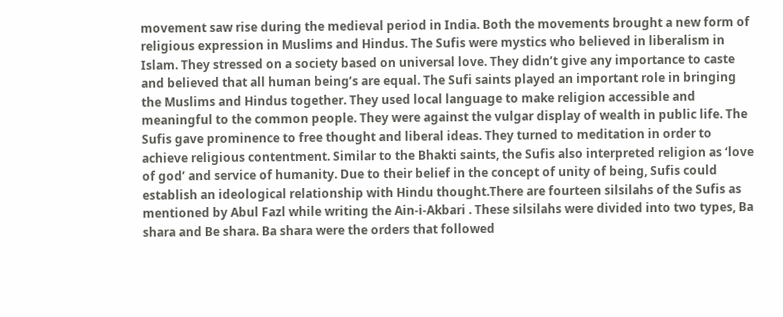movement saw rise during the medieval period in India. Both the movements brought a new form of religious expression in Muslims and Hindus. The Sufis were mystics who believed in liberalism in Islam. They stressed on a society based on universal love. They didn’t give any importance to caste and believed that all human being’s are equal. The Sufi saints played an important role in bringing the Muslims and Hindus together. They used local language to make religion accessible and meaningful to the common people. They were against the vulgar display of wealth in public life. The Sufis gave prominence to free thought and liberal ideas. They turned to meditation in order to achieve religious contentment. Similar to the Bhakti saints, the Sufis also interpreted religion as ‘love of god’ and service of humanity. Due to their belief in the concept of unity of being, Sufis could establish an ideological relationship with Hindu thought.There are fourteen silsilahs of the Sufis as mentioned by Abul Fazl while writing the Ain-i-Akbari . These silsilahs were divided into two types, Ba shara and Be shara. Ba shara were the orders that followed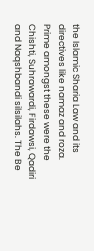the Islamic Sharia Law and its directives like namaz and roza. Prime amongst these were the Chishti, Suhrawardi, Firdawsi, Qadiri and Naqshbandi silsilahs. The Be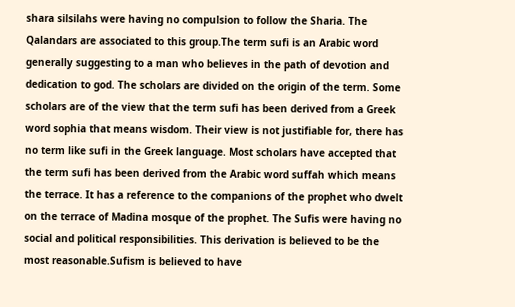shara silsilahs were having no compulsion to follow the Sharia. The Qalandars are associated to this group.The term sufi is an Arabic word generally suggesting to a man who believes in the path of devotion and dedication to god. The scholars are divided on the origin of the term. Some scholars are of the view that the term sufi has been derived from a Greek word sophia that means wisdom. Their view is not justifiable for, there has no term like sufi in the Greek language. Most scholars have accepted that the term sufi has been derived from the Arabic word suffah which means the terrace. It has a reference to the companions of the prophet who dwelt on the terrace of Madina mosque of the prophet. The Sufis were having no social and political responsibilities. This derivation is believed to be the most reasonable.Sufism is believed to have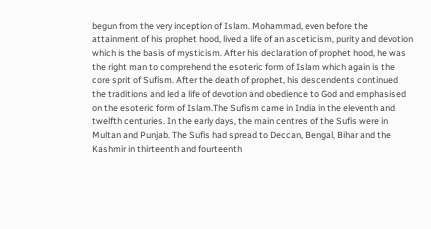begun from the very inception of Islam. Mohammad, even before the attainment of his prophet hood, lived a life of an asceticism, purity and devotion which is the basis of mysticism. After his declaration of prophet hood, he was the right man to comprehend the esoteric form of Islam which again is the core sprit of Sufism. After the death of prophet, his descendents continued the traditions and led a life of devotion and obedience to God and emphasised on the esoteric form of Islam.The Sufism came in India in the eleventh and twelfth centuries. In the early days, the main centres of the Sufis were in Multan and Punjab. The Sufis had spread to Deccan, Bengal, Bihar and the Kashmir in thirteenth and fourteenth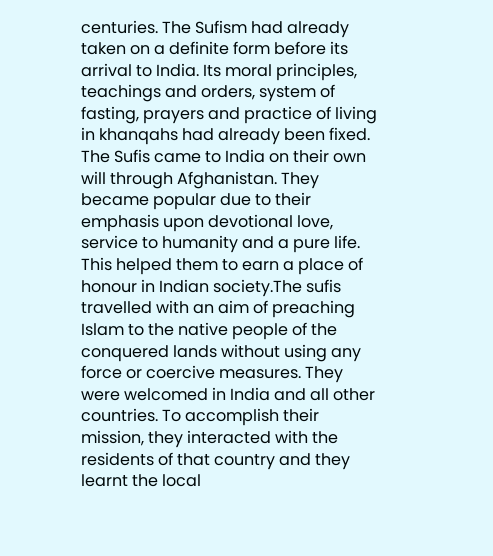centuries. The Sufism had already taken on a definite form before its arrival to India. Its moral principles, teachings and orders, system of fasting, prayers and practice of living in khanqahs had already been fixed. The Sufis came to India on their own will through Afghanistan. They became popular due to their emphasis upon devotional love, service to humanity and a pure life. This helped them to earn a place of honour in Indian society.The sufis travelled with an aim of preaching Islam to the native people of the conquered lands without using any force or coercive measures. They were welcomed in India and all other countries. To accomplish their mission, they interacted with the residents of that country and they learnt the local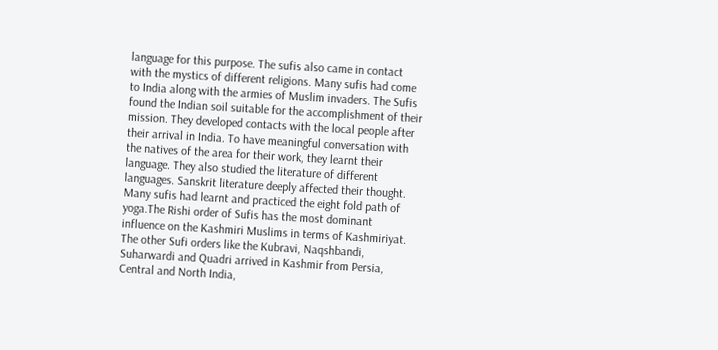language for this purpose. The sufis also came in contact with the mystics of different religions. Many sufis had come to India along with the armies of Muslim invaders. The Sufis found the Indian soil suitable for the accomplishment of their mission. They developed contacts with the local people after their arrival in India. To have meaningful conversation with the natives of the area for their work, they learnt their language. They also studied the literature of different languages. Sanskrit literature deeply affected their thought. Many sufis had learnt and practiced the eight fold path of yoga.The Rishi order of Sufis has the most dominant influence on the Kashmiri Muslims in terms of Kashmiriyat. The other Sufi orders like the Kubravi, Naqshbandi, Suharwardi and Quadri arrived in Kashmir from Persia, Central and North India,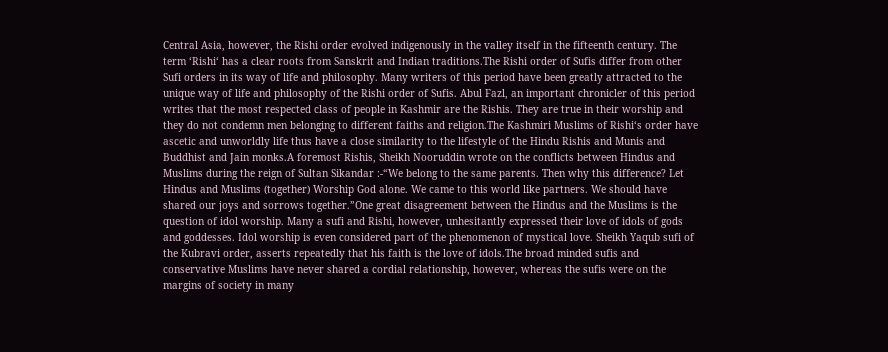Central Asia, however, the Rishi order evolved indigenously in the valley itself in the fifteenth century. The term ‘Rishi‘ has a clear roots from Sanskrit and Indian traditions.The Rishi order of Sufis differ from other Sufi orders in its way of life and philosophy. Many writers of this period have been greatly attracted to the unique way of life and philosophy of the Rishi order of Sufis. Abul Fazl, an important chronicler of this period writes that the most respected class of people in Kashmir are the Rishis. They are true in their worship and they do not condemn men belonging to different faiths and religion.The Kashmiri Muslims of Rishi‘s order have ascetic and unworldly life thus have a close similarity to the lifestyle of the Hindu Rishis and Munis and Buddhist and Jain monks.A foremost Rishis, Sheikh Nooruddin wrote on the conflicts between Hindus and Muslims during the reign of Sultan Sikandar :-“We belong to the same parents. Then why this difference? Let Hindus and Muslims (together) Worship God alone. We came to this world like partners. We should have shared our joys and sorrows together.”One great disagreement between the Hindus and the Muslims is the question of idol worship. Many a sufi and Rishi, however, unhesitantly expressed their love of idols of gods and goddesses. Idol worship is even considered part of the phenomenon of mystical love. Sheikh Yaqub sufi of the Kubravi order, asserts repeatedly that his faith is the love of idols.The broad minded sufis and conservative Muslims have never shared a cordial relationship, however, whereas the sufis were on the margins of society in many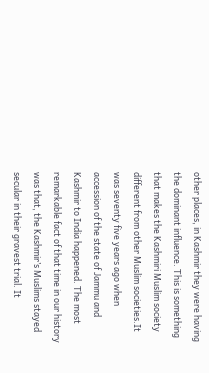other places, in Kashmir they were having the dominant influence. This is something that makes the Kashmiri Muslim society different from other Muslim societies.It was seventy five years ago when accession of the state of Jammu and Kashmir to India happened. The most remarkable fact of that time in our history was that, the Kashmir’s Muslims stayed secular in their gravest trial. It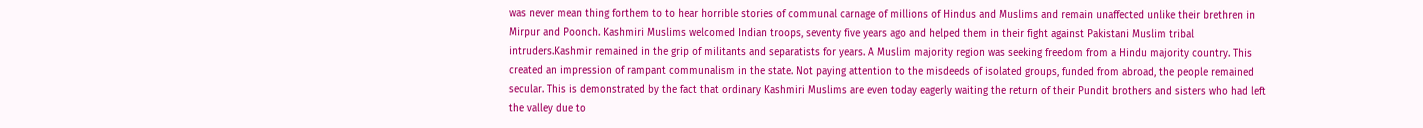was never mean thing forthem to to hear horrible stories of communal carnage of millions of Hindus and Muslims and remain unaffected unlike their brethren in Mirpur and Poonch. Kashmiri Muslims welcomed Indian troops, seventy five years ago and helped them in their fight against Pakistani Muslim tribal intruders.Kashmir remained in the grip of militants and separatists for years. A Muslim majority region was seeking freedom from a Hindu majority country. This created an impression of rampant communalism in the state. Not paying attention to the misdeeds of isolated groups, funded from abroad, the people remained secular. This is demonstrated by the fact that ordinary Kashmiri Muslims are even today eagerly waiting the return of their Pundit brothers and sisters who had left the valley due to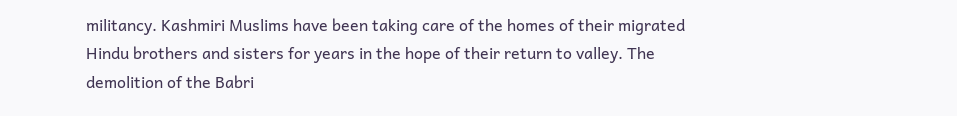militancy. Kashmiri Muslims have been taking care of the homes of their migrated Hindu brothers and sisters for years in the hope of their return to valley. The demolition of the Babri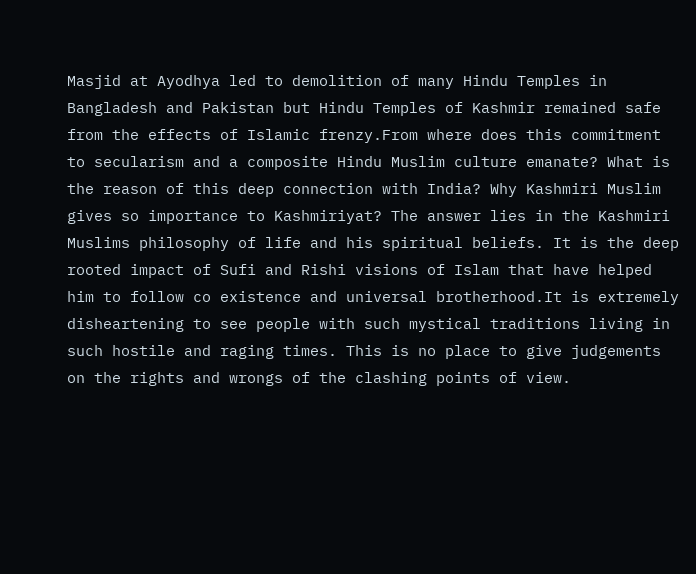Masjid at Ayodhya led to demolition of many Hindu Temples in Bangladesh and Pakistan but Hindu Temples of Kashmir remained safe from the effects of Islamic frenzy.From where does this commitment to secularism and a composite Hindu Muslim culture emanate? What is the reason of this deep connection with India? Why Kashmiri Muslim gives so importance to Kashmiriyat? The answer lies in the Kashmiri Muslims philosophy of life and his spiritual beliefs. It is the deep rooted impact of Sufi and Rishi visions of Islam that have helped him to follow co existence and universal brotherhood.It is extremely disheartening to see people with such mystical traditions living in such hostile and raging times. This is no place to give judgements on the rights and wrongs of the clashing points of view.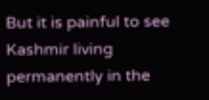But it is painful to see Kashmir living permanently in the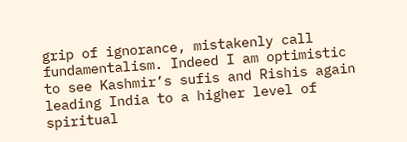grip of ignorance, mistakenly call fundamentalism. Indeed I am optimistic to see Kashmir’s sufis and Rishis again leading India to a higher level of spiritual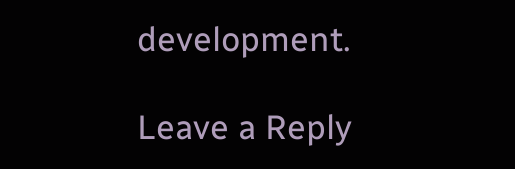development.

Leave a Reply